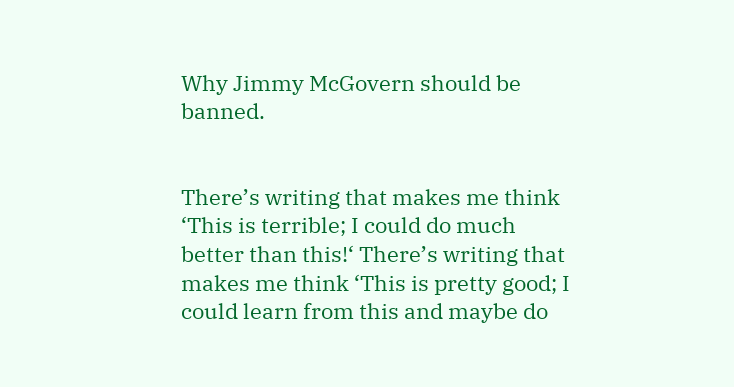Why Jimmy McGovern should be banned.


There’s writing that makes me think ‘This is terrible; I could do much better than this!‘ There’s writing that makes me think ‘This is pretty good; I could learn from this and maybe do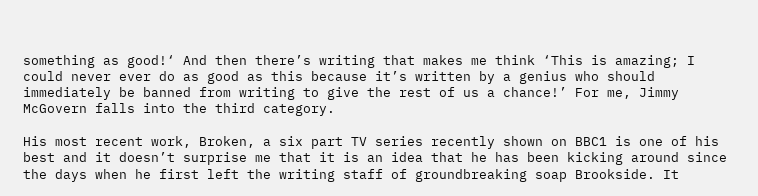something as good!‘ And then there’s writing that makes me think ‘This is amazing; I could never ever do as good as this because it’s written by a genius who should immediately be banned from writing to give the rest of us a chance!’ For me, Jimmy McGovern falls into the third category.

His most recent work, Broken, a six part TV series recently shown on BBC1 is one of his best and it doesn’t surprise me that it is an idea that he has been kicking around since the days when he first left the writing staff of groundbreaking soap Brookside. It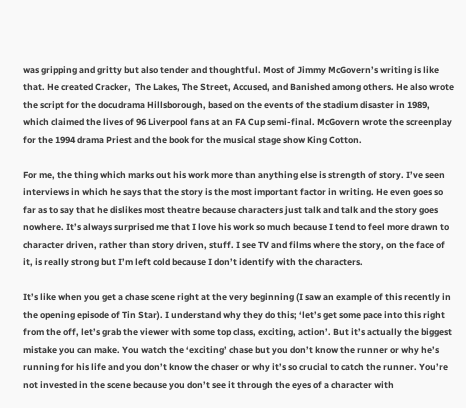was gripping and gritty but also tender and thoughtful. Most of Jimmy McGovern’s writing is like that. He created Cracker,  The Lakes, The Street, Accused, and Banished among others. He also wrote the script for the docudrama Hillsborough, based on the events of the stadium disaster in 1989, which claimed the lives of 96 Liverpool fans at an FA Cup semi-final. McGovern wrote the screenplay for the 1994 drama Priest and the book for the musical stage show King Cotton.

For me, the thing which marks out his work more than anything else is strength of story. I’ve seen interviews in which he says that the story is the most important factor in writing. He even goes so far as to say that he dislikes most theatre because characters just talk and talk and the story goes nowhere. It’s always surprised me that I love his work so much because I tend to feel more drawn to character driven, rather than story driven, stuff. I see TV and films where the story, on the face of it, is really strong but I’m left cold because I don’t identify with the characters.

It’s like when you get a chase scene right at the very beginning (I saw an example of this recently in the opening episode of Tin Star). I understand why they do this; ‘let’s get some pace into this right from the off, let’s grab the viewer with some top class, exciting, action’. But it’s actually the biggest mistake you can make. You watch the ‘exciting’ chase but you don’t know the runner or why he’s running for his life and you don’t know the chaser or why it’s so crucial to catch the runner. You’re not invested in the scene because you don’t see it through the eyes of a character with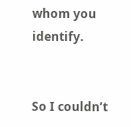whom you identify.


So I couldn’t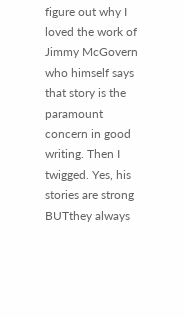figure out why I loved the work of Jimmy McGovern who himself says that story is the paramount concern in good writing. Then I twigged. Yes, his stories are strong BUTthey always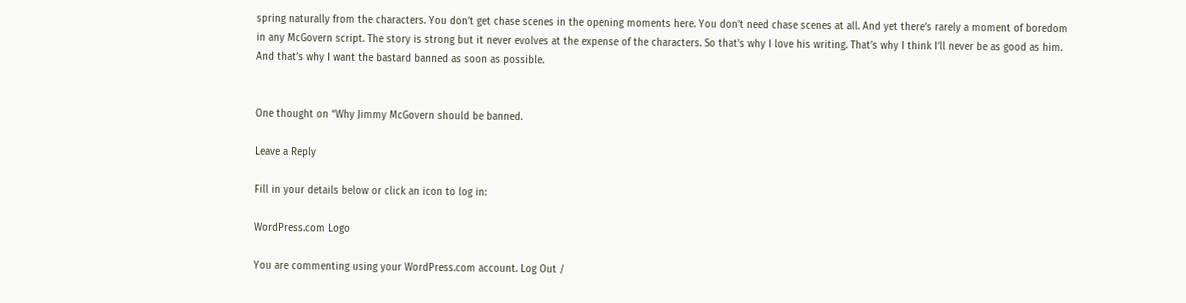spring naturally from the characters. You don’t get chase scenes in the opening moments here. You don’t need chase scenes at all. And yet there’s rarely a moment of boredom in any McGovern script. The story is strong but it never evolves at the expense of the characters. So that’s why I love his writing. That’s why I think I’ll never be as good as him. And that’s why I want the bastard banned as soon as possible.


One thought on “Why Jimmy McGovern should be banned.

Leave a Reply

Fill in your details below or click an icon to log in:

WordPress.com Logo

You are commenting using your WordPress.com account. Log Out /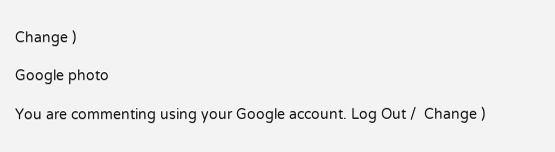Change )

Google photo

You are commenting using your Google account. Log Out /  Change )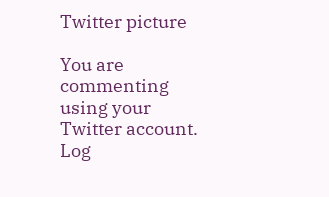Twitter picture

You are commenting using your Twitter account. Log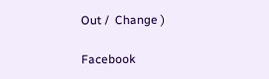Out /  Change )

Facebook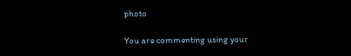photo

You are commenting using your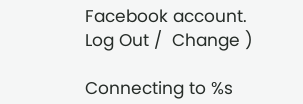Facebook account. Log Out /  Change )

Connecting to %s